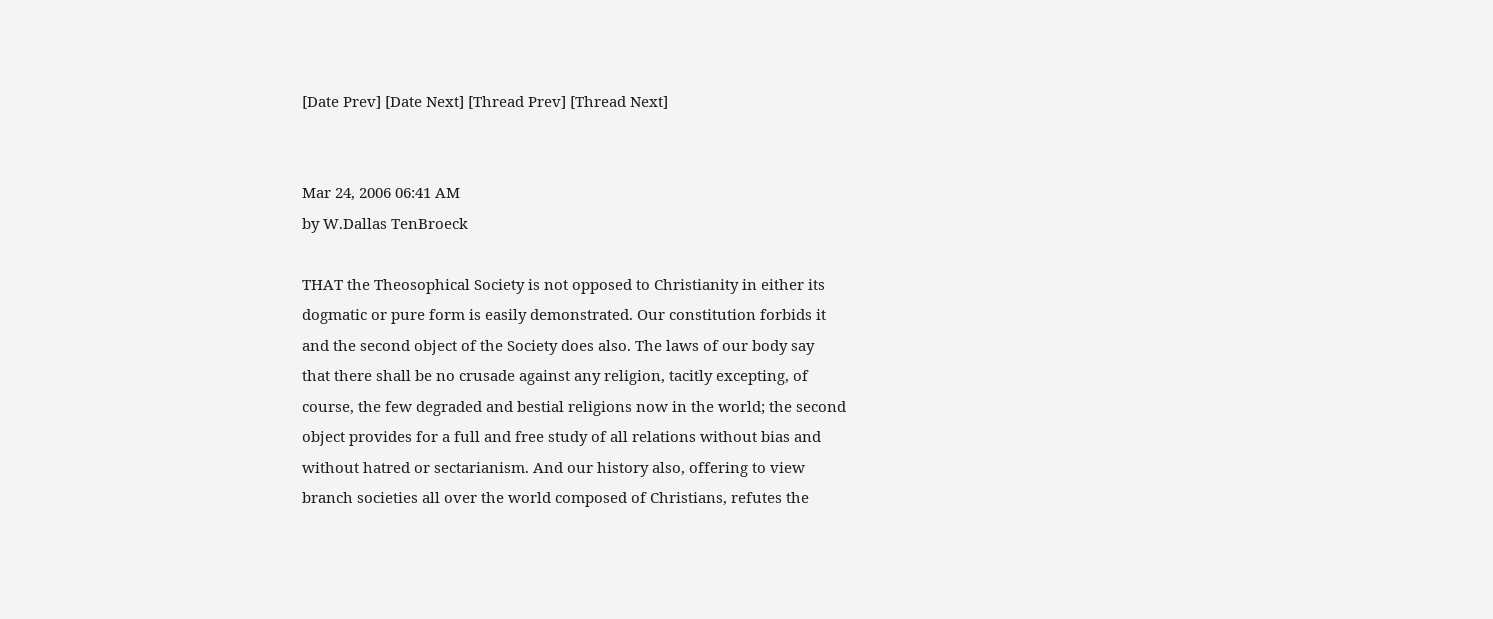[Date Prev] [Date Next] [Thread Prev] [Thread Next]


Mar 24, 2006 06:41 AM
by W.Dallas TenBroeck

THAT the Theosophical Society is not opposed to Christianity in either its
dogmatic or pure form is easily demonstrated. Our constitution forbids it
and the second object of the Society does also. The laws of our body say
that there shall be no crusade against any religion, tacitly excepting, of
course, the few degraded and bestial religions now in the world; the second
object provides for a full and free study of all relations without bias and
without hatred or sectarianism. And our history also, offering to view
branch societies all over the world composed of Christians, refutes the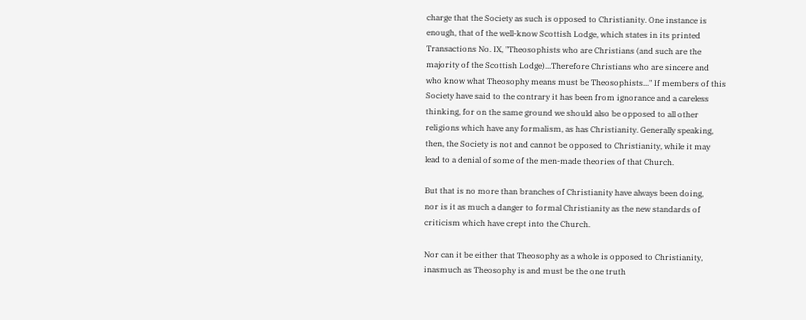charge that the Society as such is opposed to Christianity. One instance is
enough, that of the well-know Scottish Lodge, which states in its printed
Transactions No. IX, "Theosophists who are Christians (and such are the
majority of the Scottish Lodge)...Therefore Christians who are sincere and
who know what Theosophy means must be Theosophists..." If members of this
Society have said to the contrary it has been from ignorance and a careless
thinking, for on the same ground we should also be opposed to all other
religions which have any formalism, as has Christianity. Generally speaking,
then, the Society is not and cannot be opposed to Christianity, while it may
lead to a denial of some of the men-made theories of that Church.

But that is no more than branches of Christianity have always been doing,
nor is it as much a danger to formal Christianity as the new standards of
criticism which have crept into the Church.

Nor can it be either that Theosophy as a whole is opposed to Christianity,
inasmuch as Theosophy is and must be the one truth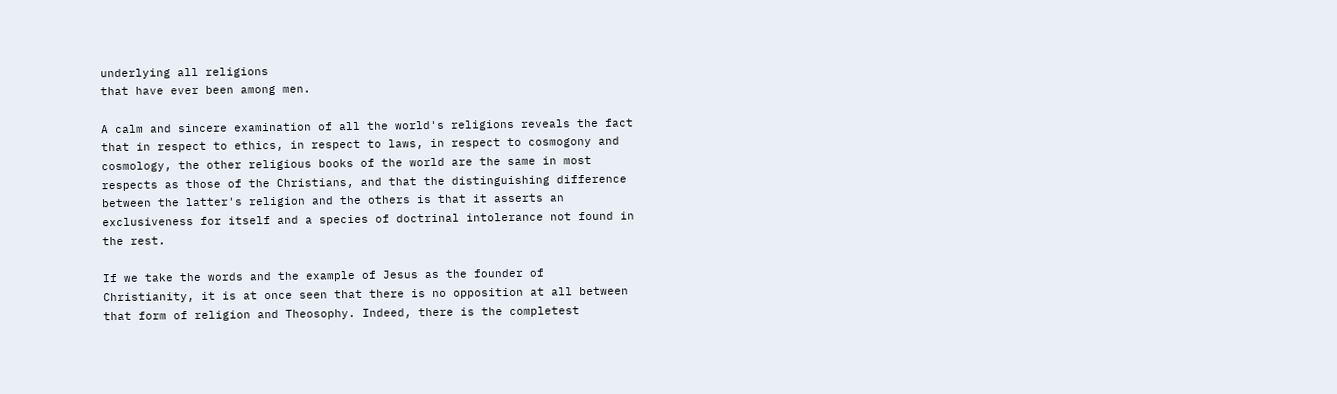underlying all religions
that have ever been among men.

A calm and sincere examination of all the world's religions reveals the fact
that in respect to ethics, in respect to laws, in respect to cosmogony and
cosmology, the other religious books of the world are the same in most
respects as those of the Christians, and that the distinguishing difference
between the latter's religion and the others is that it asserts an
exclusiveness for itself and a species of doctrinal intolerance not found in
the rest.

If we take the words and the example of Jesus as the founder of
Christianity, it is at once seen that there is no opposition at all between
that form of religion and Theosophy. Indeed, there is the completest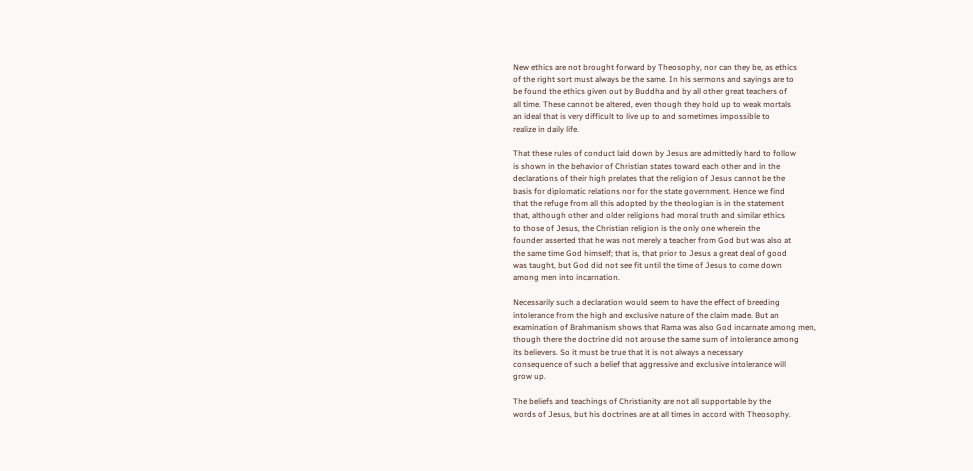New ethics are not brought forward by Theosophy, nor can they be, as ethics
of the right sort must always be the same. In his sermons and sayings are to
be found the ethics given out by Buddha and by all other great teachers of
all time. These cannot be altered, even though they hold up to weak mortals
an ideal that is very difficult to live up to and sometimes impossible to
realize in daily life.

That these rules of conduct laid down by Jesus are admittedly hard to follow
is shown in the behavior of Christian states toward each other and in the
declarations of their high prelates that the religion of Jesus cannot be the
basis for diplomatic relations nor for the state government. Hence we find
that the refuge from all this adopted by the theologian is in the statement
that, although other and older religions had moral truth and similar ethics
to those of Jesus, the Christian religion is the only one wherein the
founder asserted that he was not merely a teacher from God but was also at
the same time God himself; that is, that prior to Jesus a great deal of good
was taught, but God did not see fit until the time of Jesus to come down
among men into incarnation.

Necessarily such a declaration would seem to have the effect of breeding
intolerance from the high and exclusive nature of the claim made. But an
examination of Brahmanism shows that Rama was also God incarnate among men,
though there the doctrine did not arouse the same sum of intolerance among
its believers. So it must be true that it is not always a necessary
consequence of such a belief that aggressive and exclusive intolerance will
grow up.

The beliefs and teachings of Christianity are not all supportable by the
words of Jesus, but his doctrines are at all times in accord with Theosophy.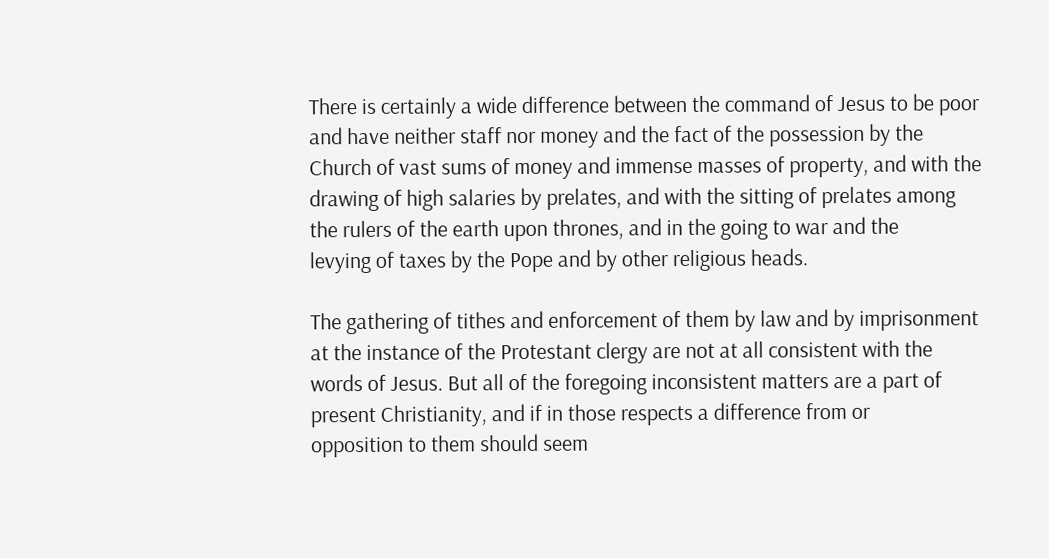There is certainly a wide difference between the command of Jesus to be poor
and have neither staff nor money and the fact of the possession by the
Church of vast sums of money and immense masses of property, and with the
drawing of high salaries by prelates, and with the sitting of prelates among
the rulers of the earth upon thrones, and in the going to war and the
levying of taxes by the Pope and by other religious heads.

The gathering of tithes and enforcement of them by law and by imprisonment
at the instance of the Protestant clergy are not at all consistent with the
words of Jesus. But all of the foregoing inconsistent matters are a part of
present Christianity, and if in those respects a difference from or
opposition to them should seem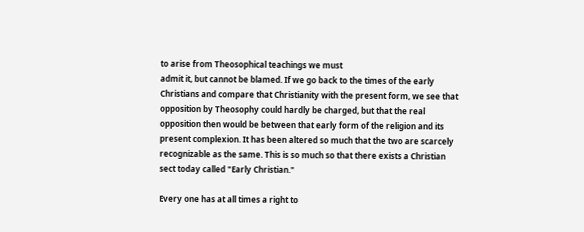to arise from Theosophical teachings we must
admit it, but cannot be blamed. If we go back to the times of the early
Christians and compare that Christianity with the present form, we see that
opposition by Theosophy could hardly be charged, but that the real
opposition then would be between that early form of the religion and its
present complexion. It has been altered so much that the two are scarcely
recognizable as the same. This is so much so that there exists a Christian
sect today called "Early Christian."

Every one has at all times a right to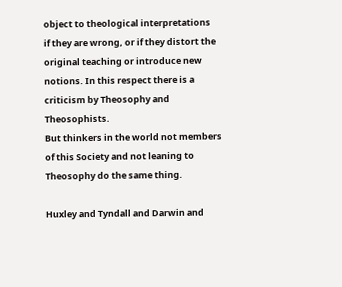object to theological interpretations
if they are wrong, or if they distort the original teaching or introduce new
notions. In this respect there is a criticism by Theosophy and Theosophists.
But thinkers in the world not members of this Society and not leaning to
Theosophy do the same thing.

Huxley and Tyndall and Darwin and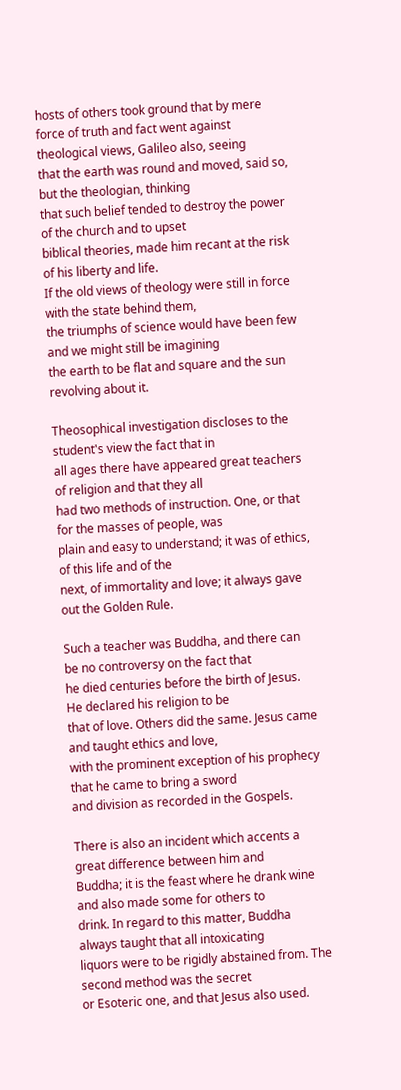hosts of others took ground that by mere
force of truth and fact went against theological views, Galileo also, seeing
that the earth was round and moved, said so, but the theologian, thinking
that such belief tended to destroy the power of the church and to upset
biblical theories, made him recant at the risk of his liberty and life.
If the old views of theology were still in force with the state behind them,
the triumphs of science would have been few and we might still be imagining
the earth to be flat and square and the sun revolving about it.

Theosophical investigation discloses to the student's view the fact that in
all ages there have appeared great teachers of religion and that they all
had two methods of instruction. One, or that for the masses of people, was
plain and easy to understand; it was of ethics, of this life and of the
next, of immortality and love; it always gave out the Golden Rule.

Such a teacher was Buddha, and there can be no controversy on the fact that
he died centuries before the birth of Jesus. He declared his religion to be
that of love. Others did the same. Jesus came and taught ethics and love,
with the prominent exception of his prophecy that he came to bring a sword
and division as recorded in the Gospels.

There is also an incident which accents a great difference between him and
Buddha; it is the feast where he drank wine and also made some for others to
drink. In regard to this matter, Buddha always taught that all intoxicating
liquors were to be rigidly abstained from. The second method was the secret
or Esoteric one, and that Jesus also used.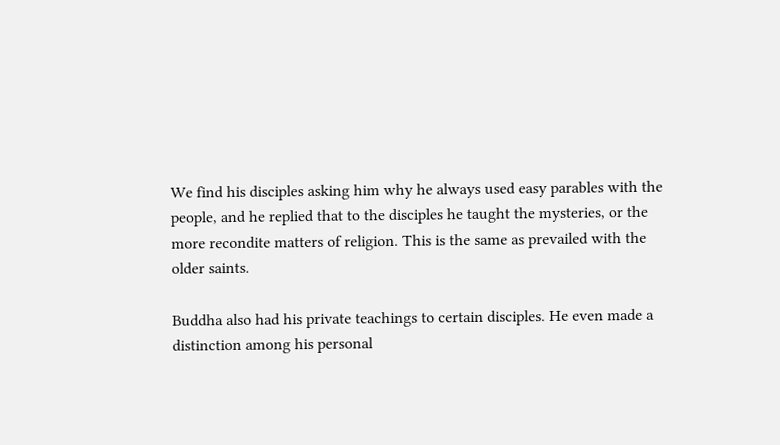We find his disciples asking him why he always used easy parables with the
people, and he replied that to the disciples he taught the mysteries, or the
more recondite matters of religion. This is the same as prevailed with the
older saints.

Buddha also had his private teachings to certain disciples. He even made a
distinction among his personal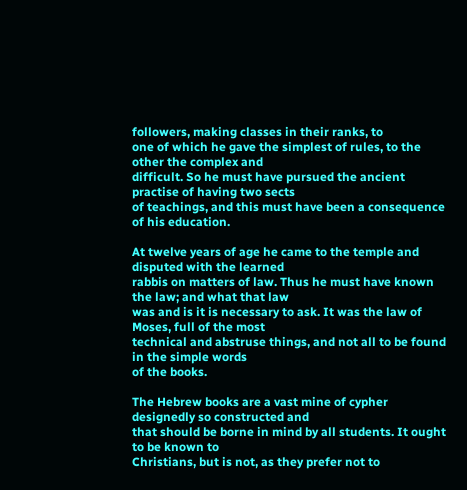followers, making classes in their ranks, to
one of which he gave the simplest of rules, to the other the complex and
difficult. So he must have pursued the ancient practise of having two sects
of teachings, and this must have been a consequence of his education.

At twelve years of age he came to the temple and disputed with the learned
rabbis on matters of law. Thus he must have known the law; and what that law
was and is it is necessary to ask. It was the law of Moses, full of the most
technical and abstruse things, and not all to be found in the simple words
of the books.

The Hebrew books are a vast mine of cypher designedly so constructed and
that should be borne in mind by all students. It ought to be known to
Christians, but is not, as they prefer not to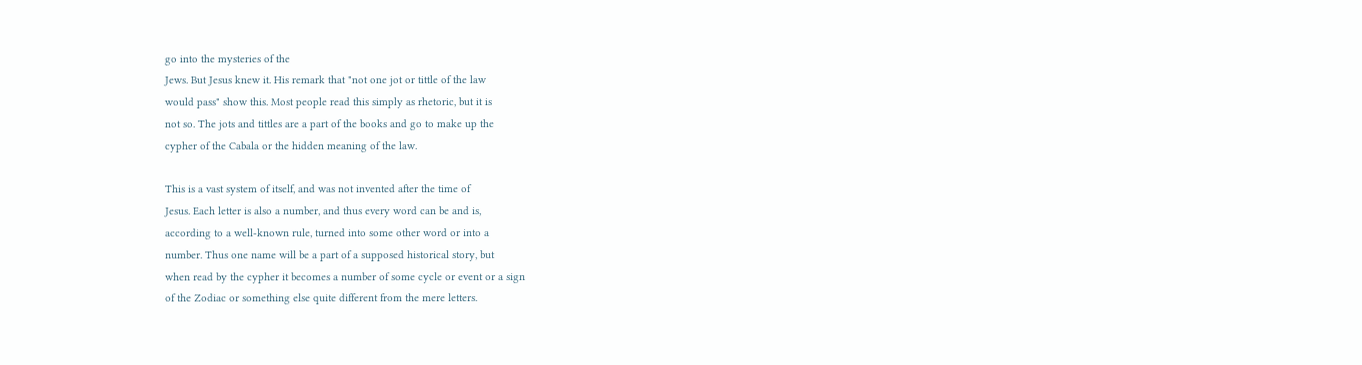go into the mysteries of the
Jews. But Jesus knew it. His remark that "not one jot or tittle of the law
would pass" show this. Most people read this simply as rhetoric, but it is
not so. The jots and tittles are a part of the books and go to make up the
cypher of the Cabala or the hidden meaning of the law.

This is a vast system of itself, and was not invented after the time of
Jesus. Each letter is also a number, and thus every word can be and is,
according to a well-known rule, turned into some other word or into a
number. Thus one name will be a part of a supposed historical story, but
when read by the cypher it becomes a number of some cycle or event or a sign
of the Zodiac or something else quite different from the mere letters.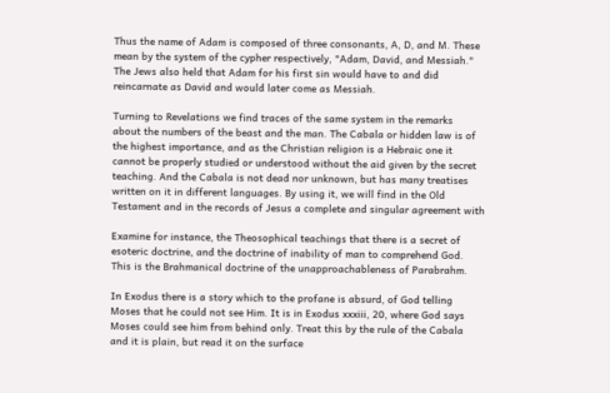Thus the name of Adam is composed of three consonants, A, D, and M. These
mean by the system of the cypher respectively, "Adam, David, and Messiah."
The Jews also held that Adam for his first sin would have to and did
reincarnate as David and would later come as Messiah.

Turning to Revelations we find traces of the same system in the remarks
about the numbers of the beast and the man. The Cabala or hidden law is of
the highest importance, and as the Christian religion is a Hebraic one it
cannot be properly studied or understood without the aid given by the secret
teaching. And the Cabala is not dead nor unknown, but has many treatises
written on it in different languages. By using it, we will find in the Old
Testament and in the records of Jesus a complete and singular agreement with

Examine for instance, the Theosophical teachings that there is a secret of
esoteric doctrine, and the doctrine of inability of man to comprehend God.
This is the Brahmanical doctrine of the unapproachableness of Parabrahm.

In Exodus there is a story which to the profane is absurd, of God telling
Moses that he could not see Him. It is in Exodus xxxiii, 20, where God says
Moses could see him from behind only. Treat this by the rule of the Cabala
and it is plain, but read it on the surface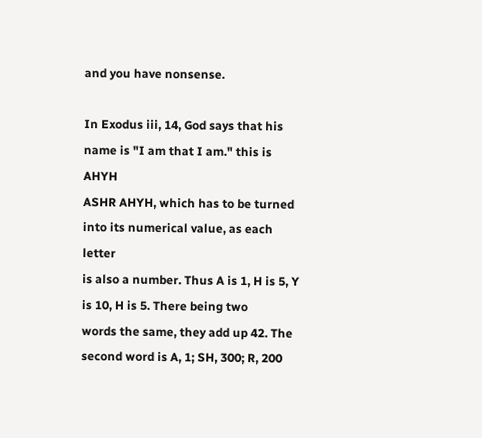and you have nonsense.

In Exodus iii, 14, God says that his name is "I am that I am." this is AHYH
ASHR AHYH, which has to be turned into its numerical value, as each letter
is also a number. Thus A is 1, H is 5, Y is 10, H is 5. There being two
words the same, they add up 42. The second word is A, 1; SH, 300; R, 200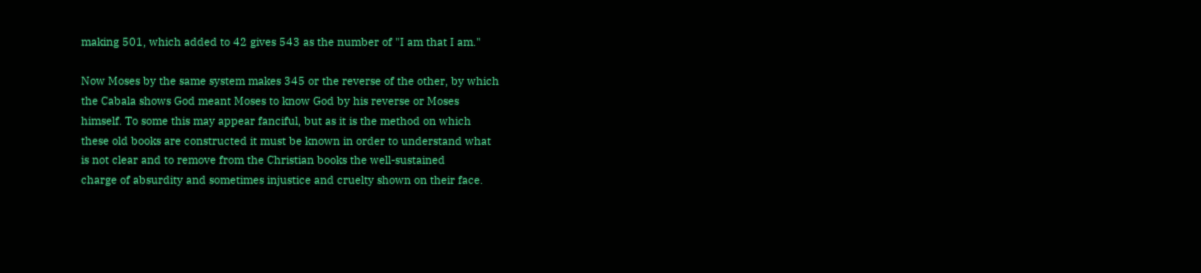making 501, which added to 42 gives 543 as the number of "I am that I am."

Now Moses by the same system makes 345 or the reverse of the other, by which
the Cabala shows God meant Moses to know God by his reverse or Moses
himself. To some this may appear fanciful, but as it is the method on which
these old books are constructed it must be known in order to understand what
is not clear and to remove from the Christian books the well-sustained
charge of absurdity and sometimes injustice and cruelty shown on their face.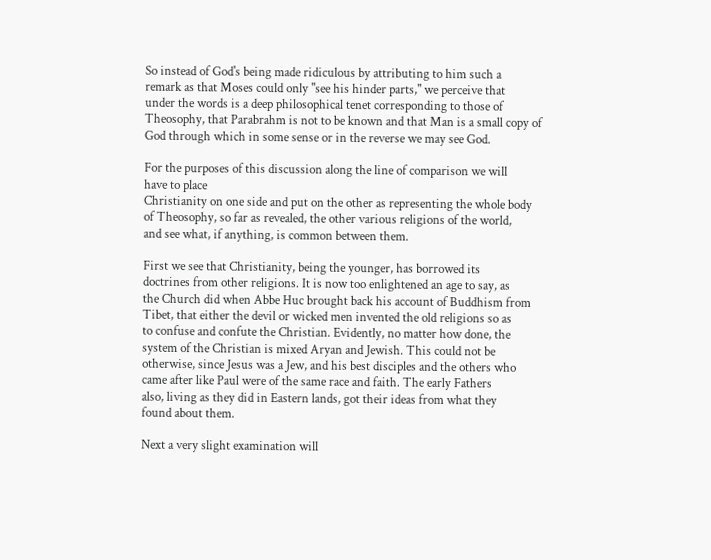So instead of God's being made ridiculous by attributing to him such a
remark as that Moses could only "see his hinder parts," we perceive that
under the words is a deep philosophical tenet corresponding to those of
Theosophy, that Parabrahm is not to be known and that Man is a small copy of
God through which in some sense or in the reverse we may see God.

For the purposes of this discussion along the line of comparison we will
have to place
Christianity on one side and put on the other as representing the whole body
of Theosophy, so far as revealed, the other various religions of the world,
and see what, if anything, is common between them.

First we see that Christianity, being the younger, has borrowed its
doctrines from other religions. It is now too enlightened an age to say, as
the Church did when Abbe Huc brought back his account of Buddhism from
Tibet, that either the devil or wicked men invented the old religions so as
to confuse and confute the Christian. Evidently, no matter how done, the
system of the Christian is mixed Aryan and Jewish. This could not be
otherwise, since Jesus was a Jew, and his best disciples and the others who
came after like Paul were of the same race and faith. The early Fathers
also, living as they did in Eastern lands, got their ideas from what they
found about them.

Next a very slight examination will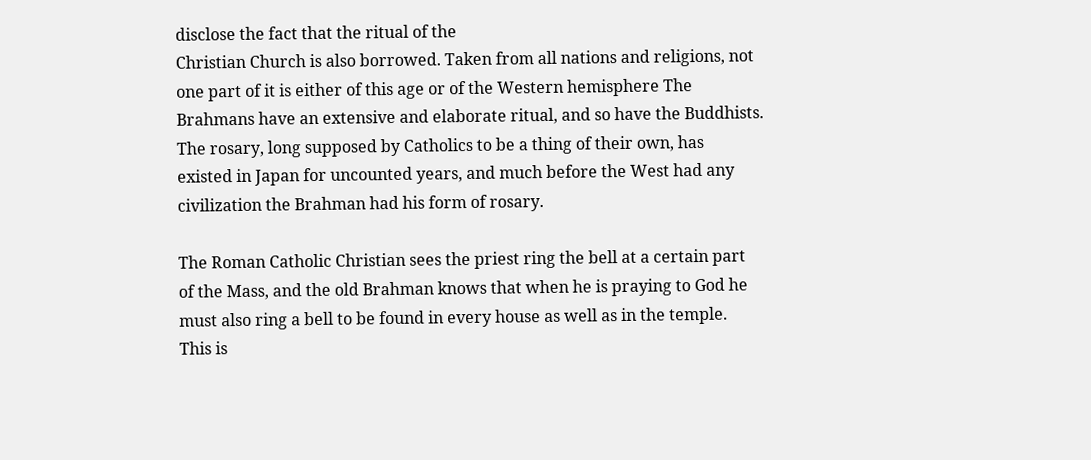disclose the fact that the ritual of the
Christian Church is also borrowed. Taken from all nations and religions, not
one part of it is either of this age or of the Western hemisphere The
Brahmans have an extensive and elaborate ritual, and so have the Buddhists.
The rosary, long supposed by Catholics to be a thing of their own, has
existed in Japan for uncounted years, and much before the West had any
civilization the Brahman had his form of rosary.

The Roman Catholic Christian sees the priest ring the bell at a certain part
of the Mass, and the old Brahman knows that when he is praying to God he
must also ring a bell to be found in every house as well as in the temple.
This is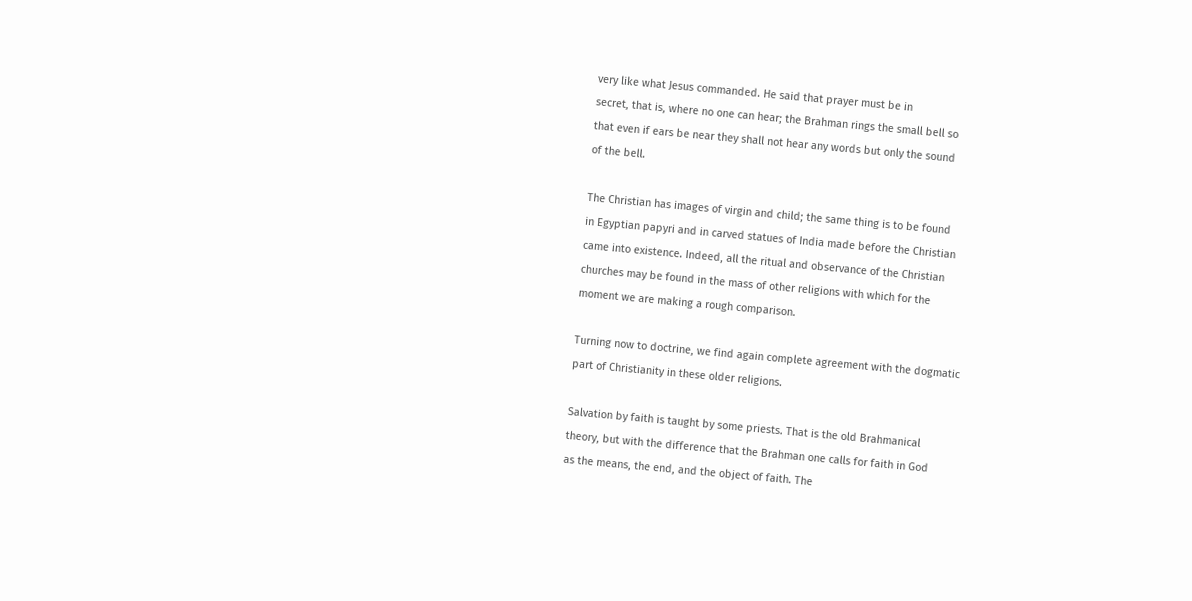very like what Jesus commanded. He said that prayer must be in
secret, that is, where no one can hear; the Brahman rings the small bell so
that even if ears be near they shall not hear any words but only the sound
of the bell.

The Christian has images of virgin and child; the same thing is to be found
in Egyptian papyri and in carved statues of India made before the Christian
came into existence. Indeed, all the ritual and observance of the Christian
churches may be found in the mass of other religions with which for the
moment we are making a rough comparison.

Turning now to doctrine, we find again complete agreement with the dogmatic
part of Christianity in these older religions.

Salvation by faith is taught by some priests. That is the old Brahmanical
theory, but with the difference that the Brahman one calls for faith in God
as the means, the end, and the object of faith. The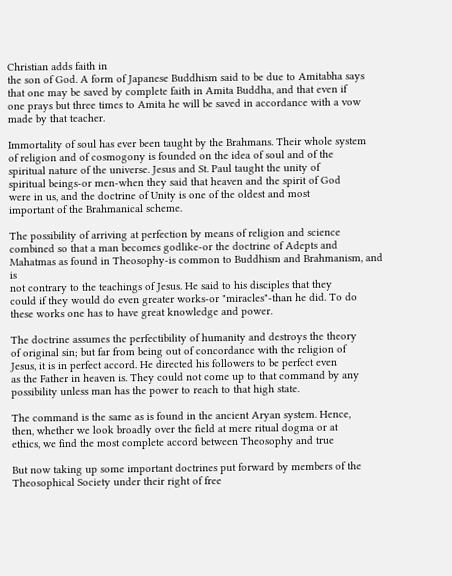Christian adds faith in
the son of God. A form of Japanese Buddhism said to be due to Amitabha says
that one may be saved by complete faith in Amita Buddha, and that even if
one prays but three times to Amita he will be saved in accordance with a vow
made by that teacher.

Immortality of soul has ever been taught by the Brahmans. Their whole system
of religion and of cosmogony is founded on the idea of soul and of the
spiritual nature of the universe. Jesus and St. Paul taught the unity of
spiritual beings-or men-when they said that heaven and the spirit of God
were in us, and the doctrine of Unity is one of the oldest and most
important of the Brahmanical scheme.

The possibility of arriving at perfection by means of religion and science
combined so that a man becomes godlike-or the doctrine of Adepts and
Mahatmas as found in Theosophy-is common to Buddhism and Brahmanism, and is
not contrary to the teachings of Jesus. He said to his disciples that they
could if they would do even greater works-or "miracles"-than he did. To do
these works one has to have great knowledge and power.

The doctrine assumes the perfectibility of humanity and destroys the theory
of original sin; but far from being out of concordance with the religion of
Jesus, it is in perfect accord. He directed his followers to be perfect even
as the Father in heaven is. They could not come up to that command by any
possibility unless man has the power to reach to that high state.

The command is the same as is found in the ancient Aryan system. Hence,
then, whether we look broadly over the field at mere ritual dogma or at
ethics, we find the most complete accord between Theosophy and true

But now taking up some important doctrines put forward by members of the
Theosophical Society under their right of free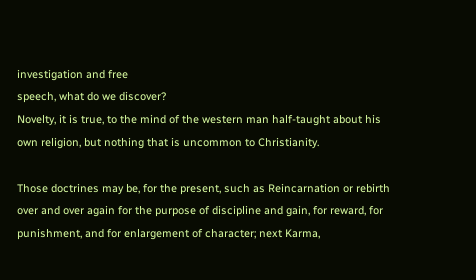investigation and free
speech, what do we discover?
Novelty, it is true, to the mind of the western man half-taught about his
own religion, but nothing that is uncommon to Christianity.

Those doctrines may be, for the present, such as Reincarnation or rebirth
over and over again for the purpose of discipline and gain, for reward, for
punishment, and for enlargement of character; next Karma,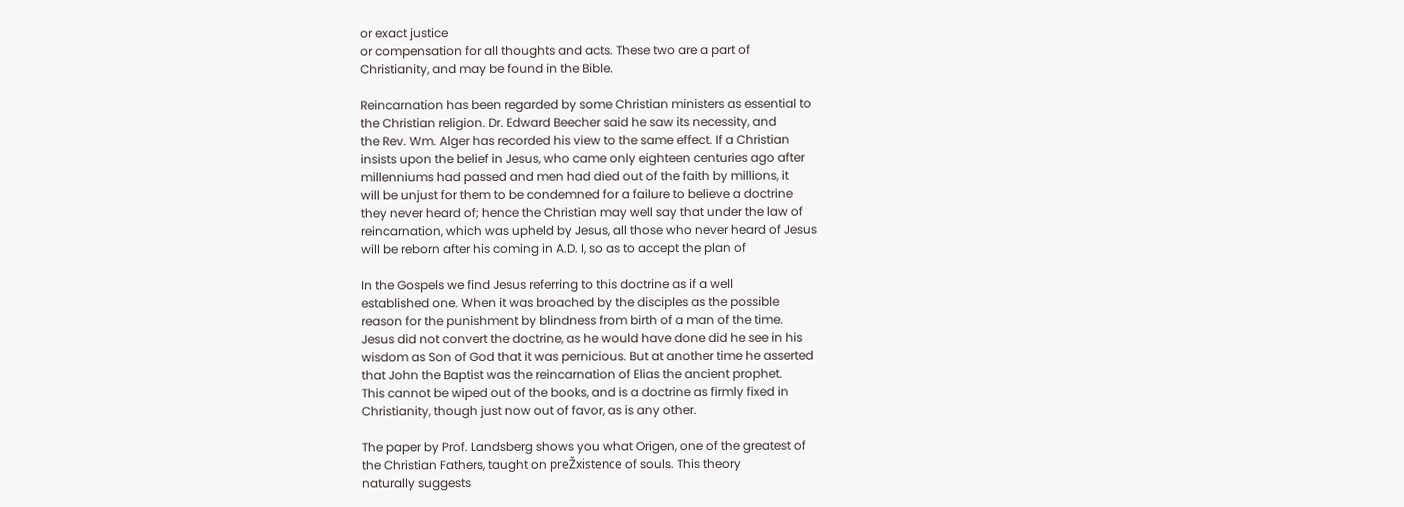or exact justice
or compensation for all thoughts and acts. These two are a part of
Christianity, and may be found in the Bible.

Reincarnation has been regarded by some Christian ministers as essential to
the Christian religion. Dr. Edward Beecher said he saw its necessity, and
the Rev. Wm. Alger has recorded his view to the same effect. If a Christian
insists upon the belief in Jesus, who came only eighteen centuries ago after
millenniums had passed and men had died out of the faith by millions, it
will be unjust for them to be condemned for a failure to believe a doctrine
they never heard of; hence the Christian may well say that under the law of
reincarnation, which was upheld by Jesus, all those who never heard of Jesus
will be reborn after his coming in A.D. I, so as to accept the plan of

In the Gospels we find Jesus referring to this doctrine as if a well
established one. When it was broached by the disciples as the possible
reason for the punishment by blindness from birth of a man of the time.
Jesus did not convert the doctrine, as he would have done did he see in his
wisdom as Son of God that it was pernicious. But at another time he asserted
that John the Baptist was the reincarnation of Elias the ancient prophet.
This cannot be wiped out of the books, and is a doctrine as firmly fixed in
Christianity, though just now out of favor, as is any other.

The paper by Prof. Landsberg shows you what Origen, one of the greatest of
the Christian Fathers, taught on preŽxistence of souls. This theory
naturally suggests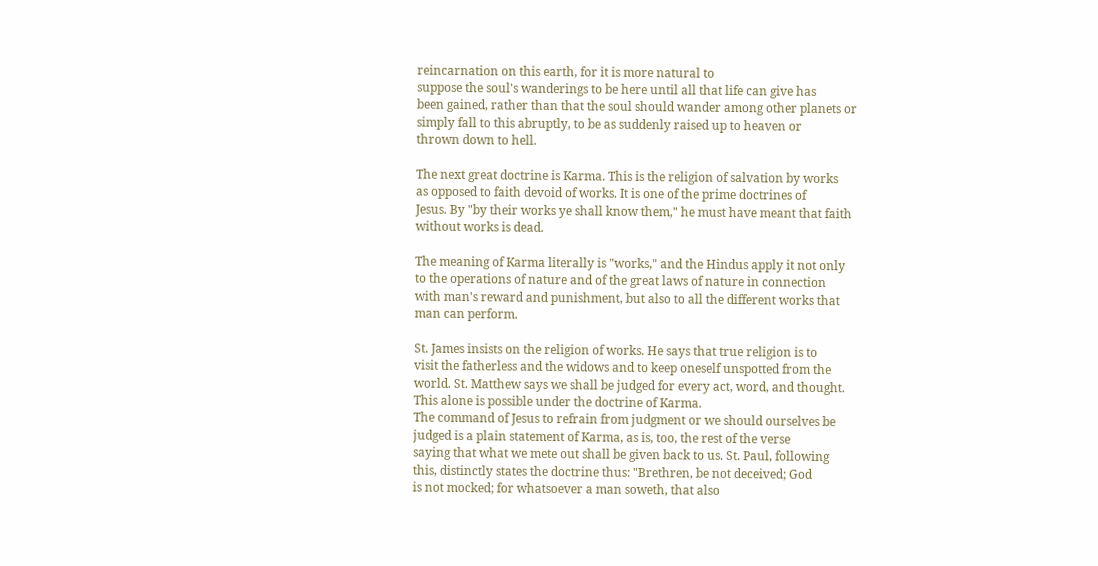reincarnation on this earth, for it is more natural to
suppose the soul's wanderings to be here until all that life can give has
been gained, rather than that the soul should wander among other planets or
simply fall to this abruptly, to be as suddenly raised up to heaven or
thrown down to hell.

The next great doctrine is Karma. This is the religion of salvation by works
as opposed to faith devoid of works. It is one of the prime doctrines of
Jesus. By "by their works ye shall know them," he must have meant that faith
without works is dead.

The meaning of Karma literally is "works," and the Hindus apply it not only
to the operations of nature and of the great laws of nature in connection
with man's reward and punishment, but also to all the different works that
man can perform.

St. James insists on the religion of works. He says that true religion is to
visit the fatherless and the widows and to keep oneself unspotted from the
world. St. Matthew says we shall be judged for every act, word, and thought.
This alone is possible under the doctrine of Karma.
The command of Jesus to refrain from judgment or we should ourselves be
judged is a plain statement of Karma, as is, too, the rest of the verse
saying that what we mete out shall be given back to us. St. Paul, following
this, distinctly states the doctrine thus: "Brethren, be not deceived; God
is not mocked; for whatsoever a man soweth, that also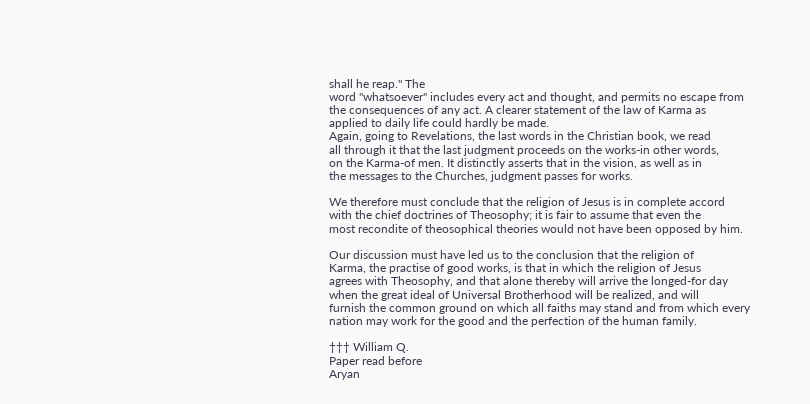shall he reap." The
word "whatsoever" includes every act and thought, and permits no escape from
the consequences of any act. A clearer statement of the law of Karma as
applied to daily life could hardly be made.
Again, going to Revelations, the last words in the Christian book, we read
all through it that the last judgment proceeds on the works-in other words,
on the Karma-of men. It distinctly asserts that in the vision, as well as in
the messages to the Churches, judgment passes for works.

We therefore must conclude that the religion of Jesus is in complete accord
with the chief doctrines of Theosophy; it is fair to assume that even the
most recondite of theosophical theories would not have been opposed by him.

Our discussion must have led us to the conclusion that the religion of
Karma, the practise of good works, is that in which the religion of Jesus
agrees with Theosophy, and that alone thereby will arrive the longed-for day
when the great ideal of Universal Brotherhood will be realized, and will
furnish the common ground on which all faiths may stand and from which every
nation may work for the good and the perfection of the human family.

††† William Q.
Paper read before
Aryan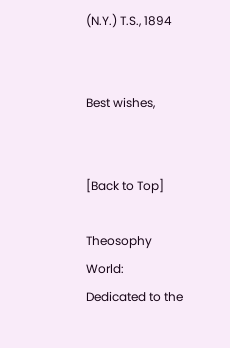(N.Y.) T.S., 1894


Best wishes,


[Back to Top]

Theosophy World: Dedicated to the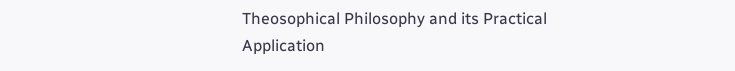Theosophical Philosophy and its Practical Application